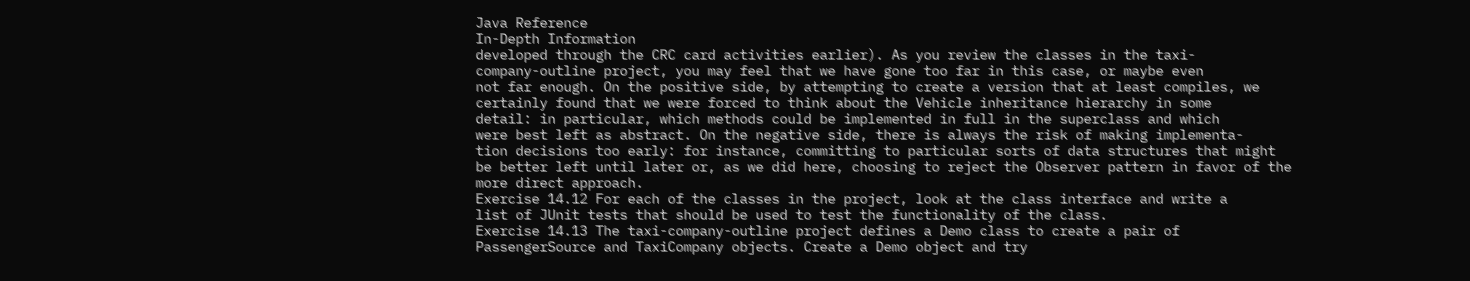Java Reference
In-Depth Information
developed through the CRC card activities earlier). As you review the classes in the taxi-
company-outline project, you may feel that we have gone too far in this case, or maybe even
not far enough. On the positive side, by attempting to create a version that at least compiles, we
certainly found that we were forced to think about the Vehicle inheritance hierarchy in some
detail: in particular, which methods could be implemented in full in the superclass and which
were best left as abstract. On the negative side, there is always the risk of making implementa-
tion decisions too early: for instance, committing to particular sorts of data structures that might
be better left until later or, as we did here, choosing to reject the Observer pattern in favor of the
more direct approach.
Exercise 14.12 For each of the classes in the project, look at the class interface and write a
list of JUnit tests that should be used to test the functionality of the class.
Exercise 14.13 The taxi-company-outline project defines a Demo class to create a pair of
PassengerSource and TaxiCompany objects. Create a Demo object and try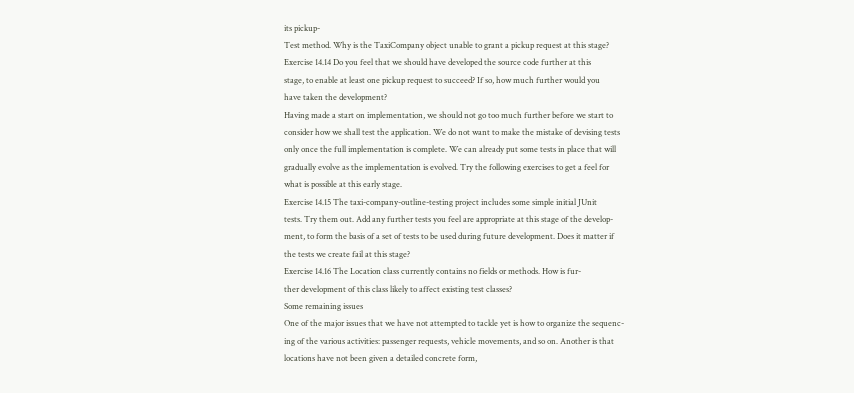its pickup-
Test method. Why is the TaxiCompany object unable to grant a pickup request at this stage?
Exercise 14.14 Do you feel that we should have developed the source code further at this
stage, to enable at least one pickup request to succeed? If so, how much further would you
have taken the development?
Having made a start on implementation, we should not go too much further before we start to
consider how we shall test the application. We do not want to make the mistake of devising tests
only once the full implementation is complete. We can already put some tests in place that will
gradually evolve as the implementation is evolved. Try the following exercises to get a feel for
what is possible at this early stage.
Exercise 14.15 The taxi-company-outline-testing project includes some simple initial JUnit
tests. Try them out. Add any further tests you feel are appropriate at this stage of the develop-
ment, to form the basis of a set of tests to be used during future development. Does it matter if
the tests we create fail at this stage?
Exercise 14.16 The Location class currently contains no fields or methods. How is fur-
ther development of this class likely to affect existing test classes?
Some remaining issues
One of the major issues that we have not attempted to tackle yet is how to organize the sequenc-
ing of the various activities: passenger requests, vehicle movements, and so on. Another is that
locations have not been given a detailed concrete form,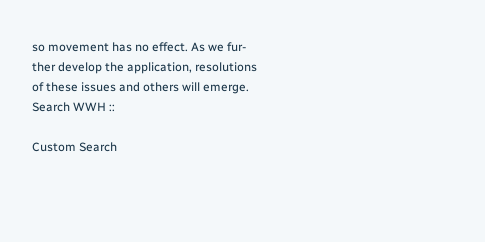so movement has no effect. As we fur-
ther develop the application, resolutions of these issues and others will emerge.
Search WWH ::

Custom Search